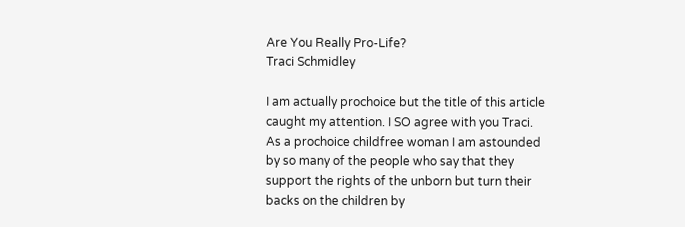Are You Really Pro-Life?
Traci Schmidley

I am actually prochoice but the title of this article caught my attention. I SO agree with you Traci. As a prochoice childfree woman I am astounded by so many of the people who say that they support the rights of the unborn but turn their backs on the children by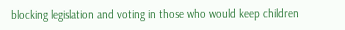blocking legislation and voting in those who would keep children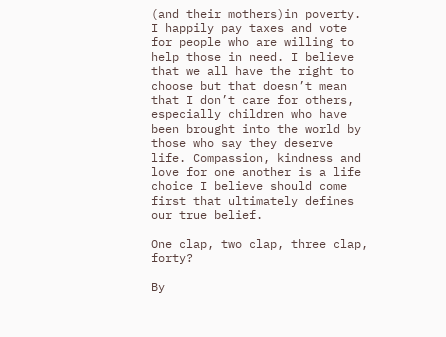(and their mothers)in poverty. I happily pay taxes and vote for people who are willing to help those in need. I believe that we all have the right to choose but that doesn’t mean that I don’t care for others, especially children who have been brought into the world by those who say they deserve life. Compassion, kindness and love for one another is a life choice I believe should come first that ultimately defines our true belief.

One clap, two clap, three clap, forty?

By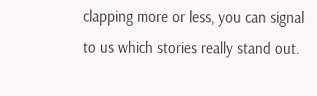clapping more or less, you can signal to us which stories really stand out.